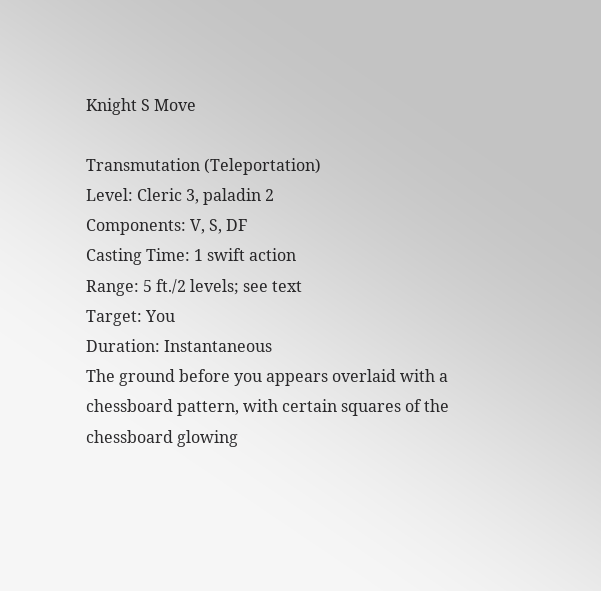Knight S Move

Transmutation (Teleportation)
Level: Cleric 3, paladin 2
Components: V, S, DF
Casting Time: 1 swift action
Range: 5 ft./2 levels; see text
Target: You
Duration: Instantaneous
The ground before you appears overlaid with a chessboard pattern, with certain squares of the chessboard glowing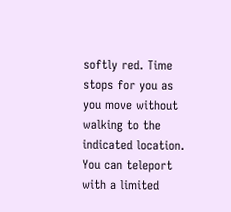softly red. Time stops for you as you move without walking to the indicated location.
You can teleport with a limited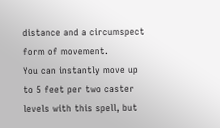distance and a circumspect form of movement.
You can instantly move up to 5 feet per two caster levels with this spell, but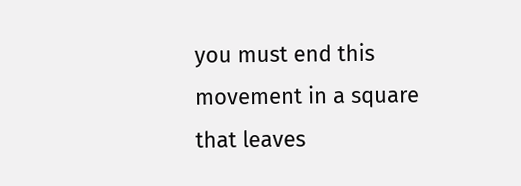you must end this movement in a square that leaves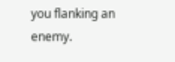you flanking an enemy.